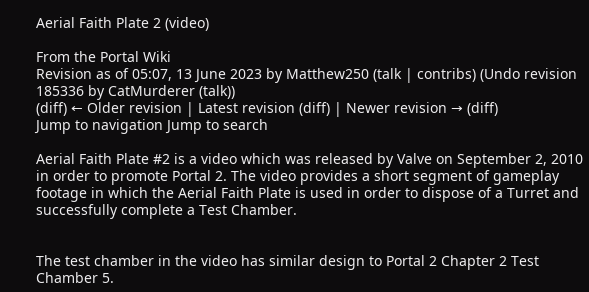Aerial Faith Plate 2 (video)

From the Portal Wiki
Revision as of 05:07, 13 June 2023 by Matthew250 (talk | contribs) (Undo revision 185336 by CatMurderer (talk))
(diff) ← Older revision | Latest revision (diff) | Newer revision → (diff)
Jump to navigation Jump to search

Aerial Faith Plate #2 is a video which was released by Valve on September 2, 2010 in order to promote Portal 2. The video provides a short segment of gameplay footage in which the Aerial Faith Plate is used in order to dispose of a Turret and successfully complete a Test Chamber.


The test chamber in the video has similar design to Portal 2 Chapter 2 Test Chamber 5.